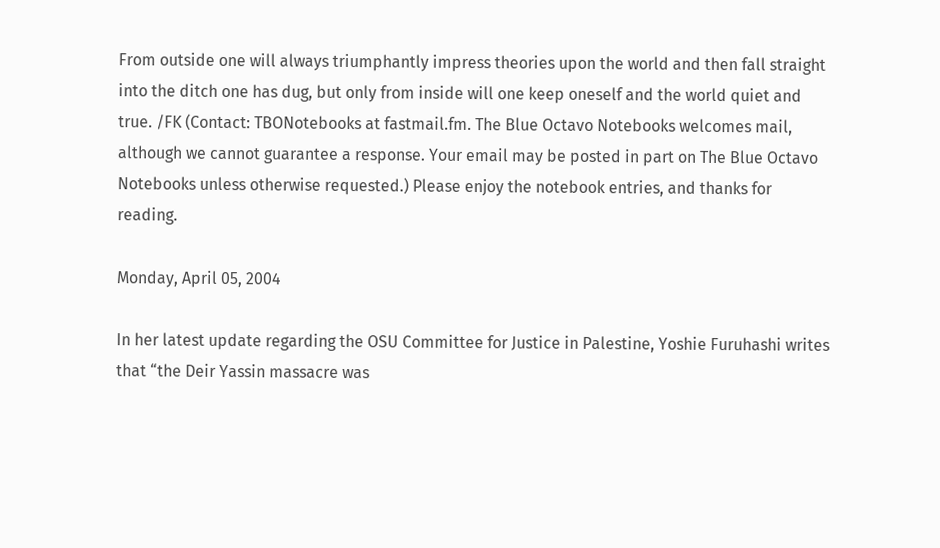From outside one will always triumphantly impress theories upon the world and then fall straight into the ditch one has dug, but only from inside will one keep oneself and the world quiet and true. /FK (Contact: TBONotebooks at fastmail.fm. The Blue Octavo Notebooks welcomes mail, although we cannot guarantee a response. Your email may be posted in part on The Blue Octavo Notebooks unless otherwise requested.) Please enjoy the notebook entries, and thanks for reading.

Monday, April 05, 2004

In her latest update regarding the OSU Committee for Justice in Palestine, Yoshie Furuhashi writes that “the Deir Yassin massacre was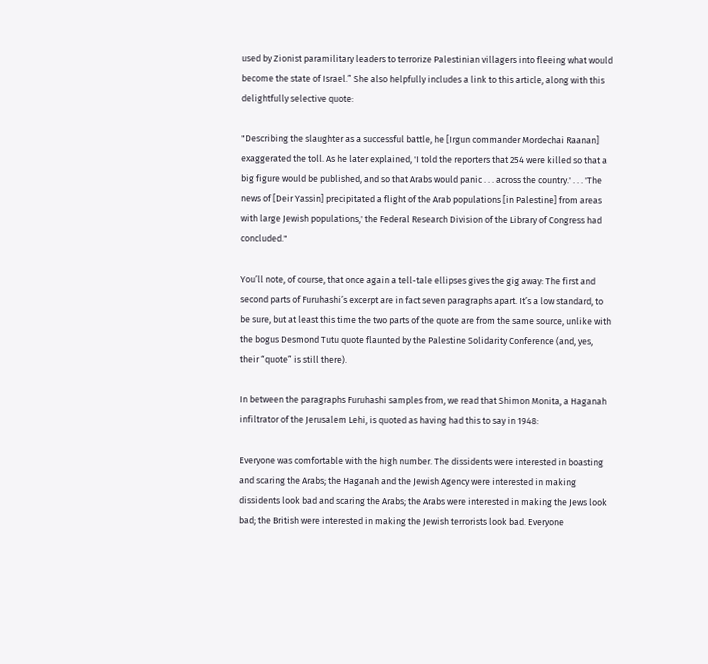used by Zionist paramilitary leaders to terrorize Palestinian villagers into fleeing what would become the state of Israel.” She also helpfully includes a link to this article, along with this delightfully selective quote:

"Describing the slaughter as a successful battle, he [Irgun commander Mordechai Raanan] exaggerated the toll. As he later explained, 'I told the reporters that 254 were killed so that a big figure would be published, and so that Arabs would panic . . . across the country.' . . . 'The news of [Deir Yassin] precipitated a flight of the Arab populations [in Palestine] from areas with large Jewish populations,' the Federal Research Division of the Library of Congress had concluded."

You’ll note, of course, that once again a tell-tale ellipses gives the gig away: The first and second parts of Furuhashi’s excerpt are in fact seven paragraphs apart. It’s a low standard, to be sure, but at least this time the two parts of the quote are from the same source, unlike with the bogus Desmond Tutu quote flaunted by the Palestine Solidarity Conference (and, yes, their “quote” is still there).

In between the paragraphs Furuhashi samples from, we read that Shimon Monita, a Haganah infiltrator of the Jerusalem Lehi, is quoted as having had this to say in 1948:

Everyone was comfortable with the high number. The dissidents were interested in boasting and scaring the Arabs; the Haganah and the Jewish Agency were interested in making dissidents look bad and scaring the Arabs; the Arabs were interested in making the Jews look bad; the British were interested in making the Jewish terrorists look bad. Everyone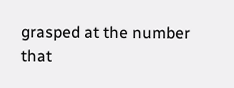grasped at the number that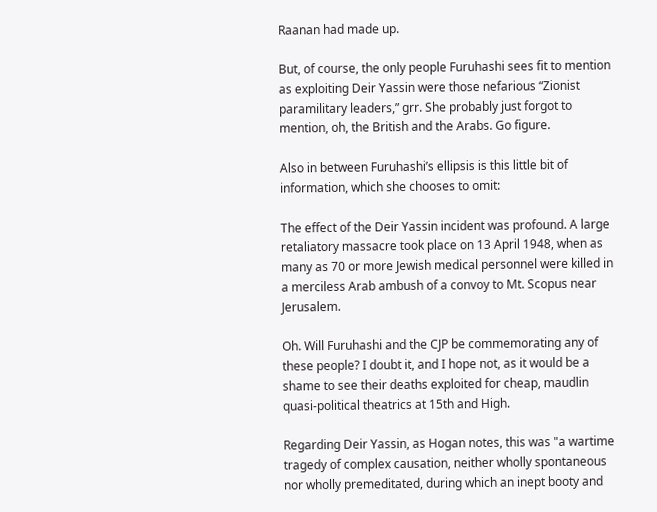Raanan had made up.

But, of course, the only people Furuhashi sees fit to mention as exploiting Deir Yassin were those nefarious “Zionist paramilitary leaders,” grr. She probably just forgot to mention, oh, the British and the Arabs. Go figure.

Also in between Furuhashi’s ellipsis is this little bit of information, which she chooses to omit:

The effect of the Deir Yassin incident was profound. A large retaliatory massacre took place on 13 April 1948, when as many as 70 or more Jewish medical personnel were killed in a merciless Arab ambush of a convoy to Mt. Scopus near Jerusalem.

Oh. Will Furuhashi and the CJP be commemorating any of these people? I doubt it, and I hope not, as it would be a shame to see their deaths exploited for cheap, maudlin quasi-political theatrics at 15th and High.

Regarding Deir Yassin, as Hogan notes, this was "a wartime tragedy of complex causation, neither wholly spontaneous nor wholly premeditated, during which an inept booty and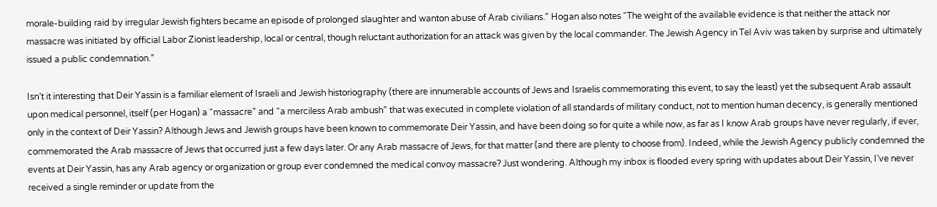morale-building raid by irregular Jewish fighters became an episode of prolonged slaughter and wanton abuse of Arab civilians.” Hogan also notes “The weight of the available evidence is that neither the attack nor massacre was initiated by official Labor Zionist leadership, local or central, though reluctant authorization for an attack was given by the local commander. The Jewish Agency in Tel Aviv was taken by surprise and ultimately issued a public condemnation.”

Isn’t it interesting that Deir Yassin is a familiar element of Israeli and Jewish historiography (there are innumerable accounts of Jews and Israelis commemorating this event, to say the least) yet the subsequent Arab assault upon medical personnel, itself (per Hogan) a “massacre” and “a merciless Arab ambush” that was executed in complete violation of all standards of military conduct, not to mention human decency, is generally mentioned only in the context of Deir Yassin? Although Jews and Jewish groups have been known to commemorate Deir Yassin, and have been doing so for quite a while now, as far as I know Arab groups have never regularly, if ever, commemorated the Arab massacre of Jews that occurred just a few days later. Or any Arab massacre of Jews, for that matter (and there are plenty to choose from). Indeed, while the Jewish Agency publicly condemned the events at Deir Yassin, has any Arab agency or organization or group ever condemned the medical convoy massacre? Just wondering. Although my inbox is flooded every spring with updates about Deir Yassin, I’ve never received a single reminder or update from the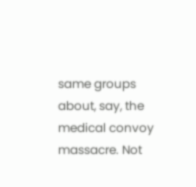same groups about, say, the medical convoy massacre. Not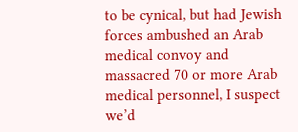to be cynical, but had Jewish forces ambushed an Arab medical convoy and massacred 70 or more Arab medical personnel, I suspect we’d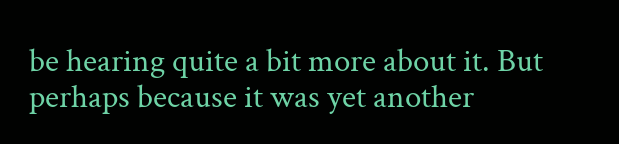be hearing quite a bit more about it. But perhaps because it was yet another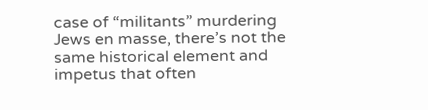case of “militants” murdering Jews en masse, there’s not the same historical element and impetus that often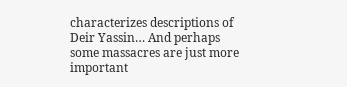characterizes descriptions of Deir Yassin… And perhaps some massacres are just more important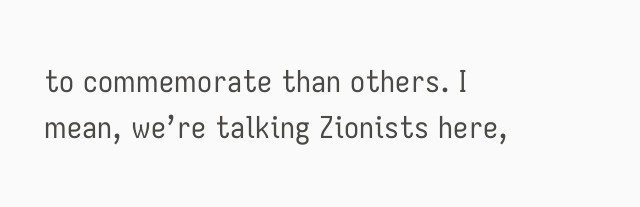to commemorate than others. I mean, we’re talking Zionists here,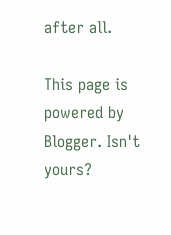after all.

This page is powered by Blogger. Isn't yours?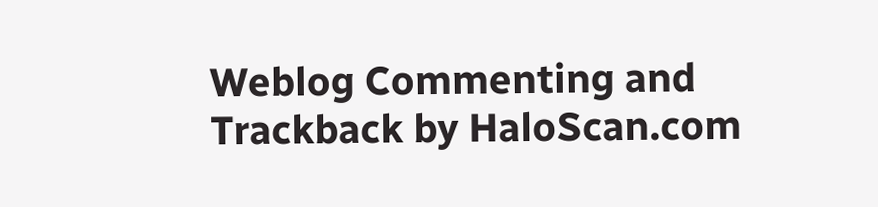Weblog Commenting and Trackback by HaloScan.com